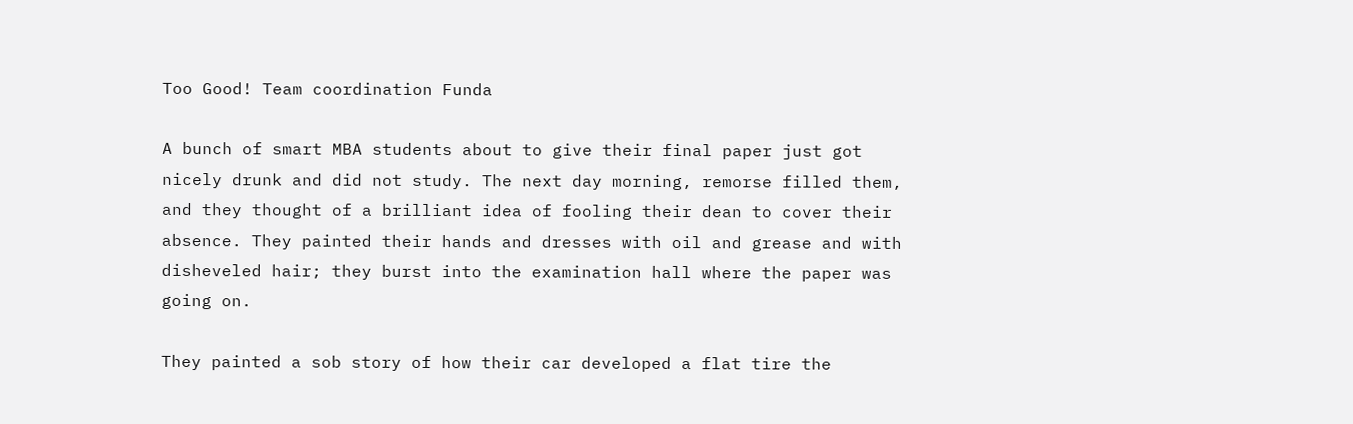Too Good! Team coordination Funda

A bunch of smart MBA students about to give their final paper just got nicely drunk and did not study. The next day morning, remorse filled them, and they thought of a brilliant idea of fooling their dean to cover their absence. They painted their hands and dresses with oil and grease and with disheveled hair; they burst into the examination hall where the paper was going on.

They painted a sob story of how their car developed a flat tire the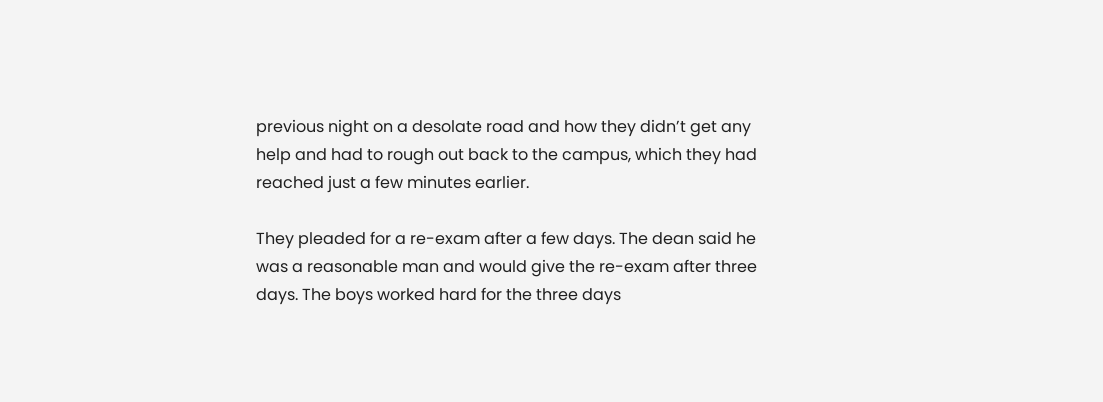previous night on a desolate road and how they didn’t get any help and had to rough out back to the campus, which they had reached just a few minutes earlier.

They pleaded for a re-exam after a few days. The dean said he was a reasonable man and would give the re-exam after three days. The boys worked hard for the three days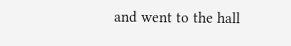and went to the hall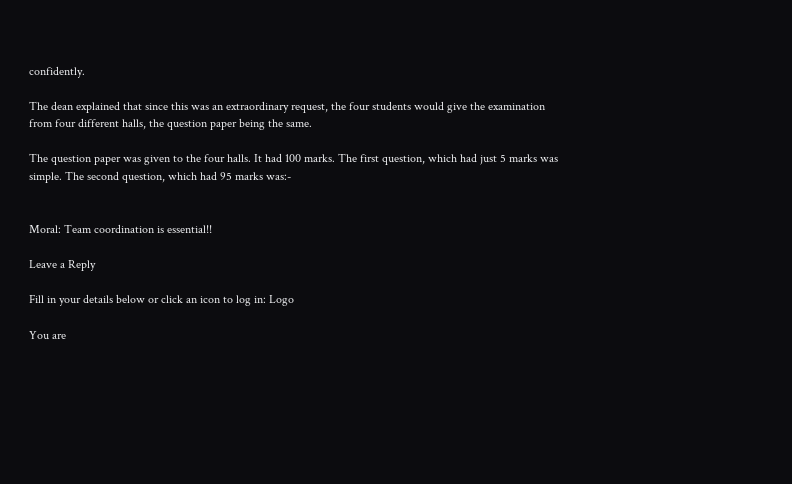confidently.

The dean explained that since this was an extraordinary request, the four students would give the examination from four different halls, the question paper being the same.

The question paper was given to the four halls. It had 100 marks. The first question, which had just 5 marks was simple. The second question, which had 95 marks was:-


Moral: Team coordination is essential!!

Leave a Reply

Fill in your details below or click an icon to log in: Logo

You are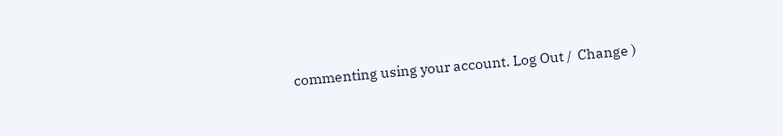commenting using your account. Log Out /  Change )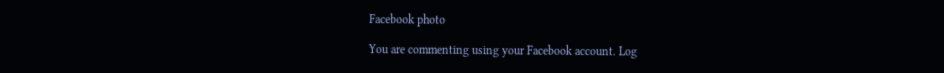Facebook photo

You are commenting using your Facebook account. Log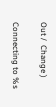Out /  Change )

Connecting to %s